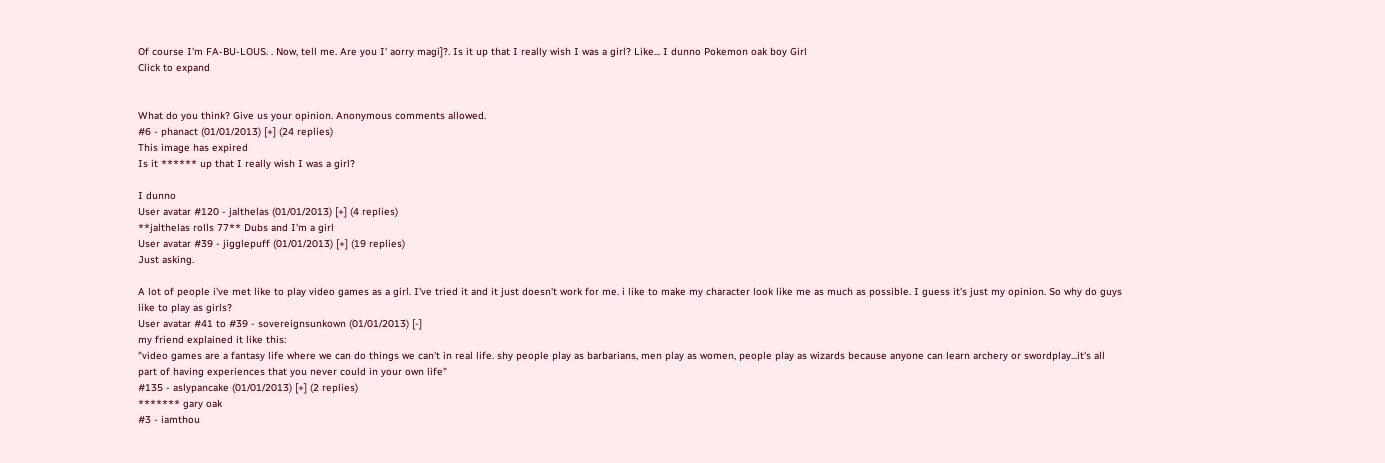Of course I'm FA-BU-LOUS. . Now, tell me. Are you I' aorry magi]?. Is it up that I really wish I was a girl? Like... I dunno Pokemon oak boy Girl
Click to expand


What do you think? Give us your opinion. Anonymous comments allowed.
#6 - phanact (01/01/2013) [+] (24 replies)
This image has expired
Is it ****** up that I really wish I was a girl?

I dunno
User avatar #120 - jalthelas (01/01/2013) [+] (4 replies)
**jalthelas rolls 77** Dubs and I'm a girl
User avatar #39 - jigglepuff (01/01/2013) [+] (19 replies)
Just asking.

A lot of people i've met like to play video games as a girl. I've tried it and it just doesn't work for me. i like to make my character look like me as much as possible. I guess it's just my opinion. So why do guys like to play as girls?
User avatar #41 to #39 - sovereignsunkown (01/01/2013) [-]
my friend explained it like this:
"video games are a fantasy life where we can do things we can't in real life. shy people play as barbarians, men play as women, people play as wizards because anyone can learn archery or swordplay...it's all part of having experiences that you never could in your own life"
#135 - aslypancake (01/01/2013) [+] (2 replies)
******* gary oak
#3 - iamthou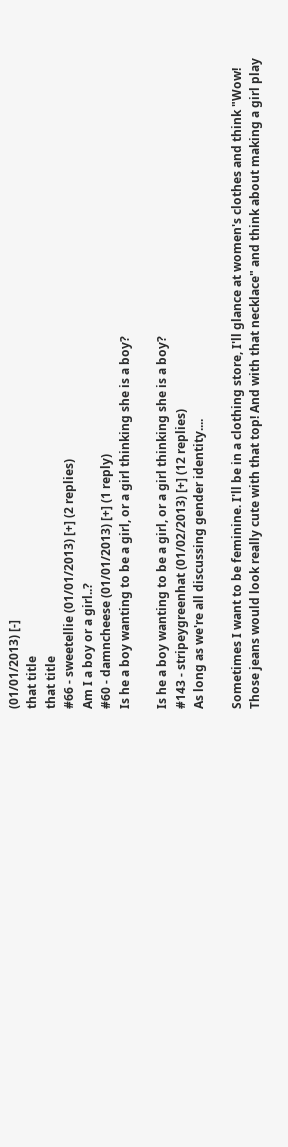(01/01/2013) [-]
that title
that title
#66 - sweetellie (01/01/2013) [+] (2 replies)
Am I a boy or a girl..?
#60 - damncheese (01/01/2013) [+] (1 reply)
Is he a boy wanting to be a girl, or a girl thinking she is a boy?

Is he a boy wanting to be a girl, or a girl thinking she is a boy?
#143 - stripeygreenhat (01/02/2013) [+] (12 replies)
As long as we're all discussing gender identity....

Sometimes I want to be feminine. I'll be in a clothing store, I'll glance at women's clothes and think "Wow! Those jeans would look really cute with that top! And with that necklace" and think about making a girl play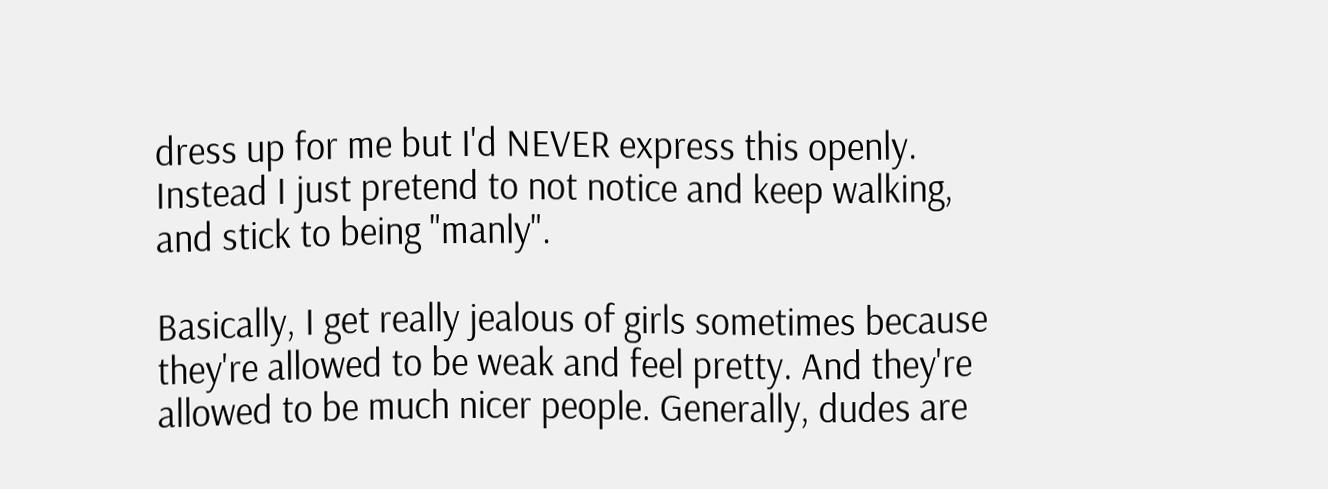dress up for me but I'd NEVER express this openly. Instead I just pretend to not notice and keep walking, and stick to being "manly".

Basically, I get really jealous of girls sometimes because they're allowed to be weak and feel pretty. And they're allowed to be much nicer people. Generally, dudes are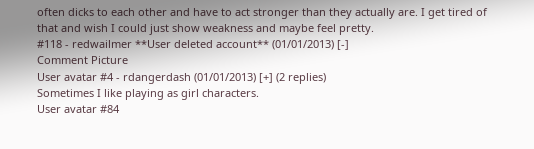often dicks to each other and have to act stronger than they actually are. I get tired of that and wish I could just show weakness and maybe feel pretty.
#118 - redwailmer **User deleted account** (01/01/2013) [-]
Comment Picture
User avatar #4 - rdangerdash (01/01/2013) [+] (2 replies)
Sometimes I like playing as girl characters.
User avatar #84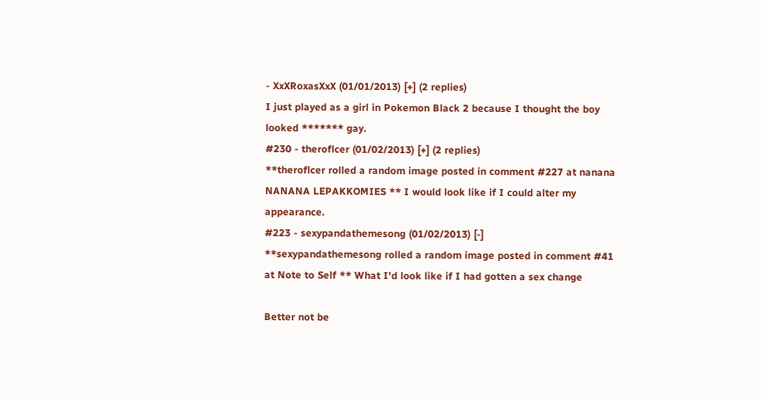- XxXRoxasXxX (01/01/2013) [+] (2 replies)
I just played as a girl in Pokemon Black 2 because I thought the boy looked ******* gay.
#230 - theroflcer (01/02/2013) [+] (2 replies)
**theroflcer rolled a random image posted in comment #227 at nanana NANANA LEPAKKOMIES ** I would look like if I could alter my appearance.
#223 - sexypandathemesong (01/02/2013) [-]
**sexypandathemesong rolled a random image posted in comment #41 at Note to Self ** What I'd look like if I had gotten a sex change

Better not be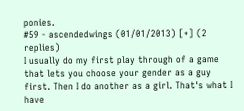ponies.
#59 - ascendedwings (01/01/2013) [+] (2 replies)
I usually do my first play through of a game that lets you choose your gender as a guy first. Then I do another as a girl. That's what I have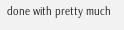done with pretty much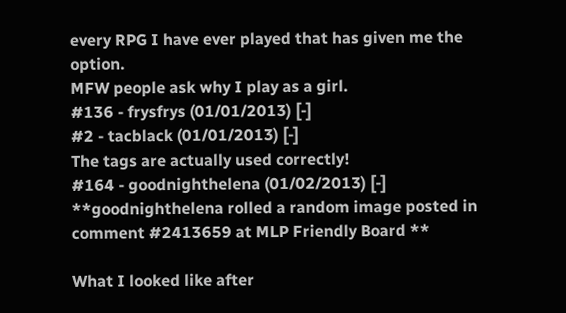every RPG I have ever played that has given me the option.
MFW people ask why I play as a girl.
#136 - frysfrys (01/01/2013) [-]
#2 - tacblack (01/01/2013) [-]
The tags are actually used correctly!
#164 - goodnighthelena (01/02/2013) [-]
**goodnighthelena rolled a random image posted in comment #2413659 at MLP Friendly Board **

What I looked like after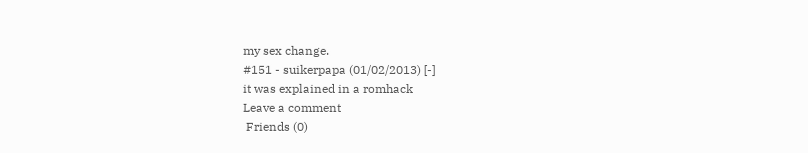my sex change.
#151 - suikerpapa (01/02/2013) [-]
it was explained in a romhack
Leave a comment
 Friends (0)